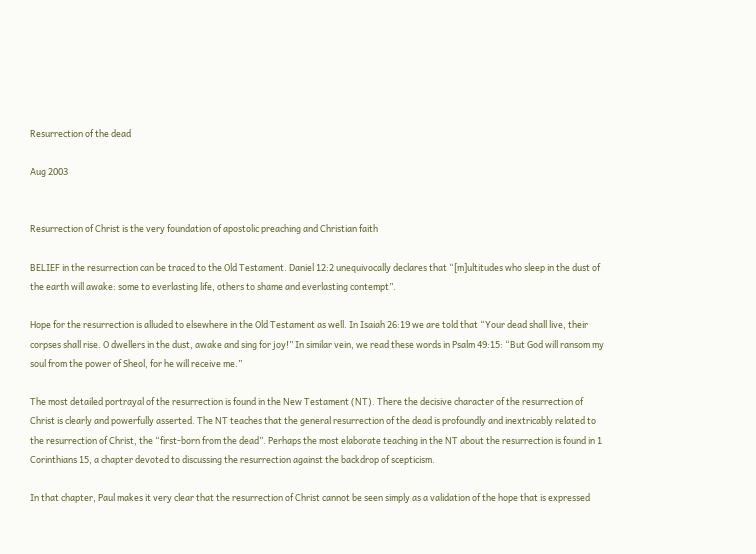Resurrection of the dead

Aug 2003


Resurrection of Christ is the very foundation of apostolic preaching and Christian faith

BELIEF in the resurrection can be traced to the Old Testament. Daniel 12:2 unequivocally declares that “[m]ultitudes who sleep in the dust of the earth will awake: some to everlasting life, others to shame and everlasting contempt”.

Hope for the resurrection is alluded to elsewhere in the Old Testament as well. In Isaiah 26:19 we are told that “Your dead shall live, their corpses shall rise. O dwellers in the dust, awake and sing for joy!” In similar vein, we read these words in Psalm 49:15: “But God will ransom my soul from the power of Sheol, for he will receive me.”

The most detailed portrayal of the resurrection is found in the New Testament (NT). There the decisive character of the resurrection of Christ is clearly and powerfully asserted. The NT teaches that the general resurrection of the dead is profoundly and inextricably related to the resurrection of Christ, the “first-born from the dead”. Perhaps the most elaborate teaching in the NT about the resurrection is found in 1 Corinthians 15, a chapter devoted to discussing the resurrection against the backdrop of scepticism.

In that chapter, Paul makes it very clear that the resurrection of Christ cannot be seen simply as a validation of the hope that is expressed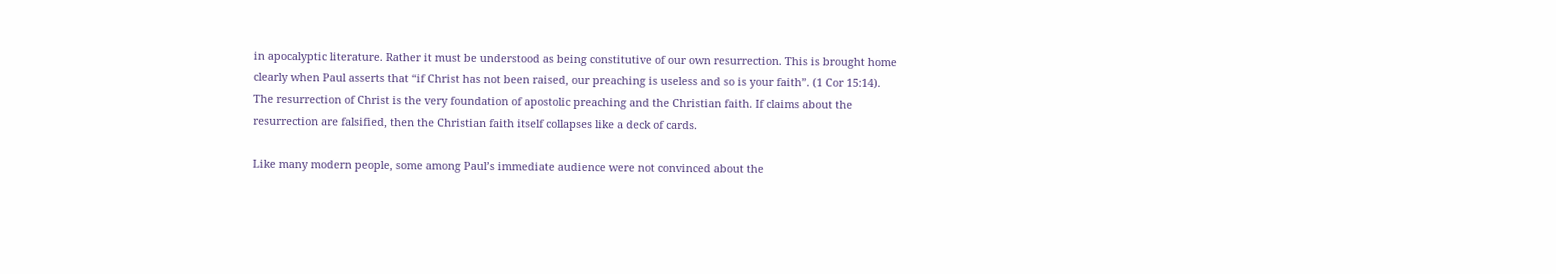in apocalyptic literature. Rather it must be understood as being constitutive of our own resurrection. This is brought home clearly when Paul asserts that “if Christ has not been raised, our preaching is useless and so is your faith”. (1 Cor 15:14). The resurrection of Christ is the very foundation of apostolic preaching and the Christian faith. If claims about the resurrection are falsified, then the Christian faith itself collapses like a deck of cards.

Like many modern people, some among Paul’s immediate audience were not convinced about the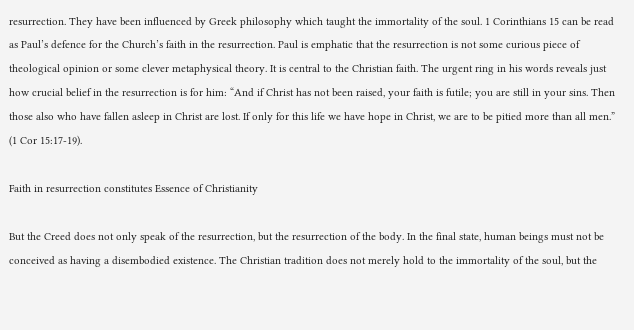resurrection. They have been influenced by Greek philosophy which taught the immortality of the soul. 1 Corinthians 15 can be read as Paul’s defence for the Church’s faith in the resurrection. Paul is emphatic that the resurrection is not some curious piece of theological opinion or some clever metaphysical theory. It is central to the Christian faith. The urgent ring in his words reveals just how crucial belief in the resurrection is for him: “And if Christ has not been raised, your faith is futile; you are still in your sins. Then those also who have fallen asleep in Christ are lost. If only for this life we have hope in Christ, we are to be pitied more than all men.” (1 Cor 15:17-19).

Faith in resurrection constitutes Essence of Christianity

But the Creed does not only speak of the resurrection, but the resurrection of the body. In the final state, human beings must not be conceived as having a disembodied existence. The Christian tradition does not merely hold to the immortality of the soul, but the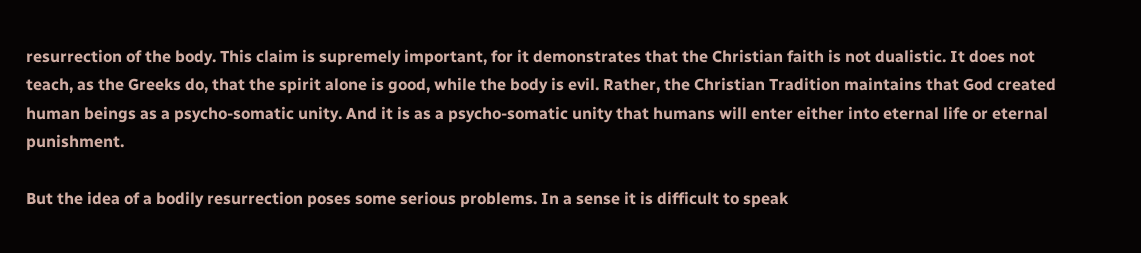resurrection of the body. This claim is supremely important, for it demonstrates that the Christian faith is not dualistic. It does not teach, as the Greeks do, that the spirit alone is good, while the body is evil. Rather, the Christian Tradition maintains that God created human beings as a psycho-somatic unity. And it is as a psycho-somatic unity that humans will enter either into eternal life or eternal punishment.

But the idea of a bodily resurrection poses some serious problems. In a sense it is difficult to speak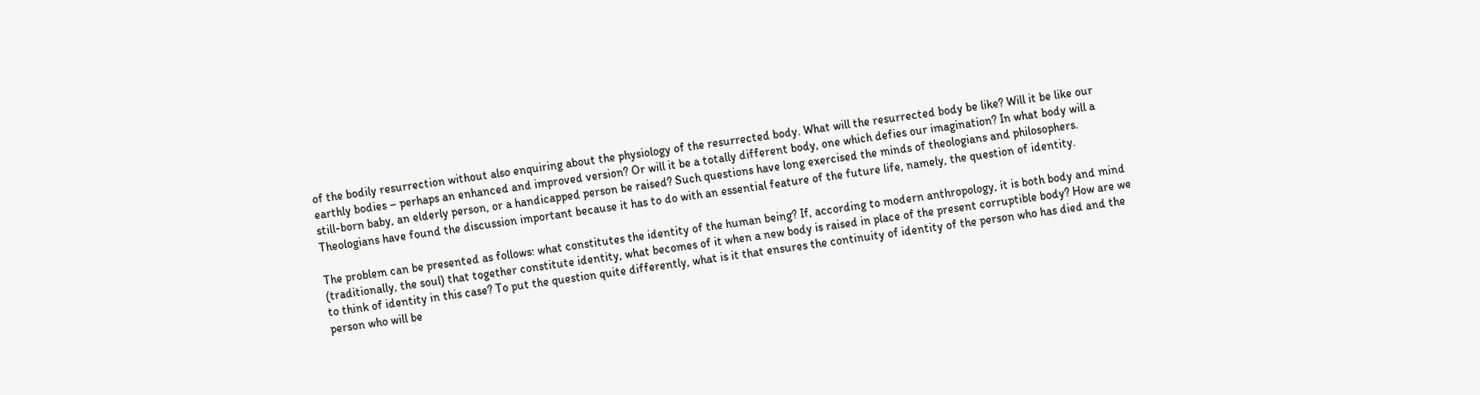of the bodily resurrection without also enquiring about the physiology of the resurrected body. What will the resurrected body be like? Will it be like our earthly bodies – perhaps an enhanced and improved version? Or will it be a totally different body, one which defies our imagination? In what body will a still-born baby, an elderly person, or a handicapped person be raised? Such questions have long exercised the minds of theologians and philosophers. Theologians have found the discussion important because it has to do with an essential feature of the future life, namely, the question of identity.

The problem can be presented as follows: what constitutes the identity of the human being? If, according to modern anthropology, it is both body and mind (traditionally, the soul) that together constitute identity, what becomes of it when a new body is raised in place of the present corruptible body? How are we to think of identity in this case? To put the question quite differently, what is it that ensures the continuity of identity of the person who has died and the person who will be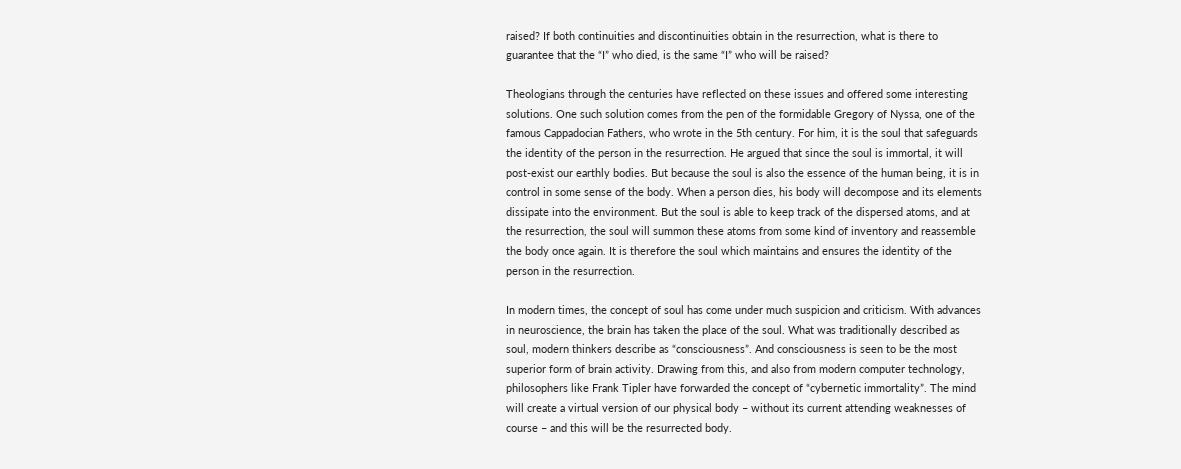raised? If both continuities and discontinuities obtain in the resurrection, what is there to guarantee that the “I” who died, is the same “I” who will be raised?

Theologians through the centuries have reflected on these issues and offered some interesting solutions. One such solution comes from the pen of the formidable Gregory of Nyssa, one of the famous Cappadocian Fathers, who wrote in the 5th century. For him, it is the soul that safeguards the identity of the person in the resurrection. He argued that since the soul is immortal, it will post-exist our earthly bodies. But because the soul is also the essence of the human being, it is in control in some sense of the body. When a person dies, his body will decompose and its elements dissipate into the environment. But the soul is able to keep track of the dispersed atoms, and at the resurrection, the soul will summon these atoms from some kind of inventory and reassemble the body once again. It is therefore the soul which maintains and ensures the identity of the person in the resurrection.

In modern times, the concept of soul has come under much suspicion and criticism. With advances in neuroscience, the brain has taken the place of the soul. What was traditionally described as soul, modern thinkers describe as “consciousness”. And consciousness is seen to be the most superior form of brain activity. Drawing from this, and also from modern computer technology, philosophers like Frank Tipler have forwarded the concept of “cybernetic immortality”. The mind will create a virtual version of our physical body – without its current attending weaknesses of course – and this will be the resurrected body.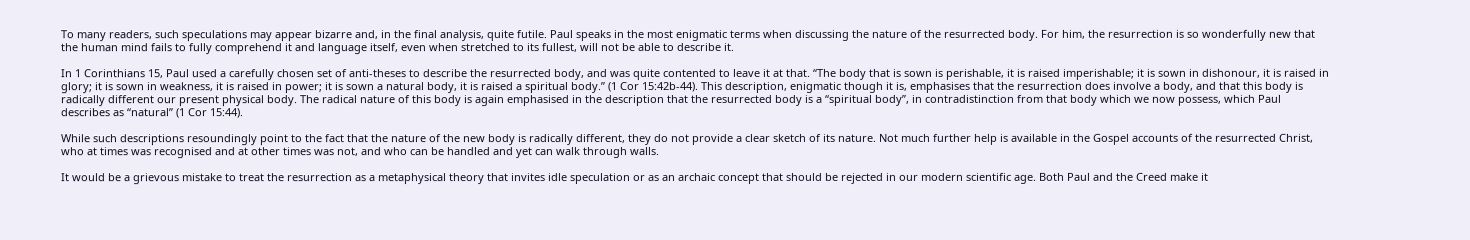To many readers, such speculations may appear bizarre and, in the final analysis, quite futile. Paul speaks in the most enigmatic terms when discussing the nature of the resurrected body. For him, the resurrection is so wonderfully new that the human mind fails to fully comprehend it and language itself, even when stretched to its fullest, will not be able to describe it.

In 1 Corinthians 15, Paul used a carefully chosen set of anti-theses to describe the resurrected body, and was quite contented to leave it at that. “The body that is sown is perishable, it is raised imperishable; it is sown in dishonour, it is raised in glory; it is sown in weakness, it is raised in power; it is sown a natural body, it is raised a spiritual body.” (1 Cor 15:42b-44). This description, enigmatic though it is, emphasises that the resurrection does involve a body, and that this body is radically different our present physical body. The radical nature of this body is again emphasised in the description that the resurrected body is a “spiritual body”, in contradistinction from that body which we now possess, which Paul describes as “natural” (1 Cor 15:44).

While such descriptions resoundingly point to the fact that the nature of the new body is radically different, they do not provide a clear sketch of its nature. Not much further help is available in the Gospel accounts of the resurrected Christ, who at times was recognised and at other times was not, and who can be handled and yet can walk through walls.

It would be a grievous mistake to treat the resurrection as a metaphysical theory that invites idle speculation or as an archaic concept that should be rejected in our modern scientific age. Both Paul and the Creed make it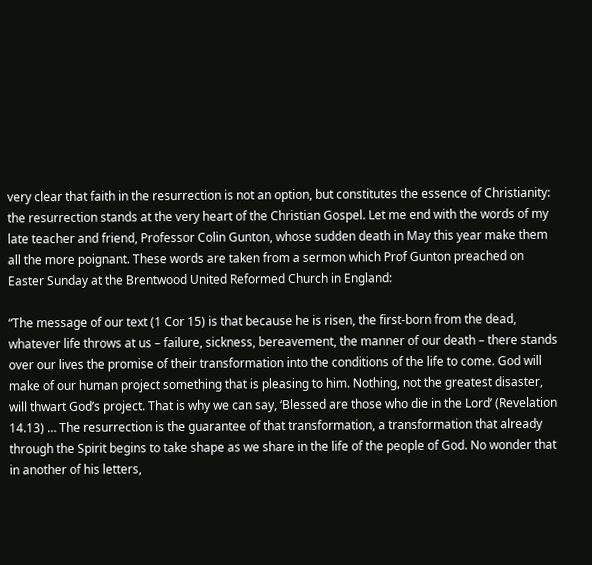very clear that faith in the resurrection is not an option, but constitutes the essence of Christianity: the resurrection stands at the very heart of the Christian Gospel. Let me end with the words of my late teacher and friend, Professor Colin Gunton, whose sudden death in May this year make them all the more poignant. These words are taken from a sermon which Prof Gunton preached on Easter Sunday at the Brentwood United Reformed Church in England:

“The message of our text (1 Cor 15) is that because he is risen, the first-born from the dead, whatever life throws at us – failure, sickness, bereavement, the manner of our death – there stands over our lives the promise of their transformation into the conditions of the life to come. God will make of our human project something that is pleasing to him. Nothing, not the greatest disaster, will thwart God’s project. That is why we can say, ‘Blessed are those who die in the Lord’ (Revelation 14.13) … The resurrection is the guarantee of that transformation, a transformation that already through the Spirit begins to take shape as we share in the life of the people of God. No wonder that in another of his letters,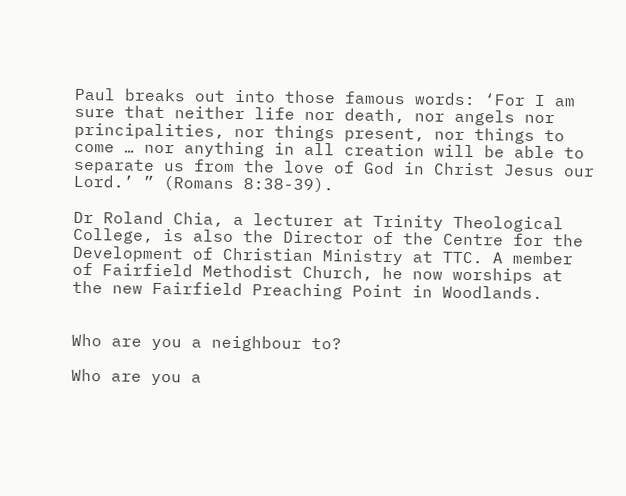Paul breaks out into those famous words: ‘For I am sure that neither life nor death, nor angels nor principalities, nor things present, nor things to come … nor anything in all creation will be able to separate us from the love of God in Christ Jesus our Lord.’ ” (Romans 8:38-39).

Dr Roland Chia, a lecturer at Trinity Theological College, is also the Director of the Centre for the Development of Christian Ministry at TTC. A member of Fairfield Methodist Church, he now worships at the new Fairfield Preaching Point in Woodlands.


Who are you a neighbour to?

Who are you a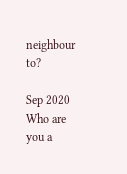neighbour to?

Sep 2020     Who are you a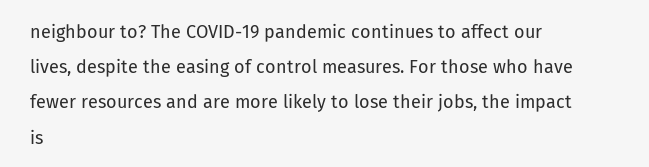neighbour to? The COVID-19 pandemic continues to affect our lives, despite the easing of control measures. For those who have fewer resources and are more likely to lose their jobs, the impact is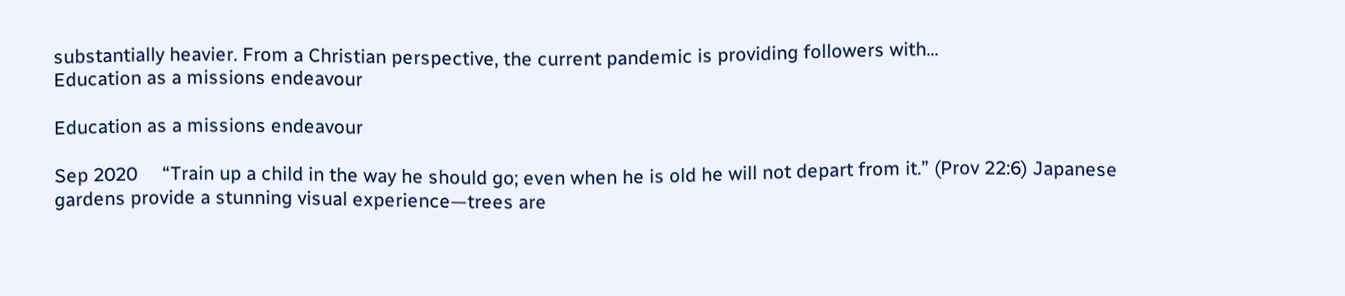substantially heavier. From a Christian perspective, the current pandemic is providing followers with...
Education as a missions endeavour

Education as a missions endeavour

Sep 2020     “Train up a child in the way he should go; even when he is old he will not depart from it.” (Prov 22:6) Japanese gardens provide a stunning visual experience—trees are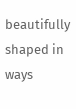beautifully shaped in ways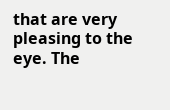that are very pleasing to the eye. The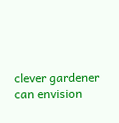clever gardener can envision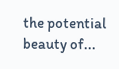the potential beauty of...